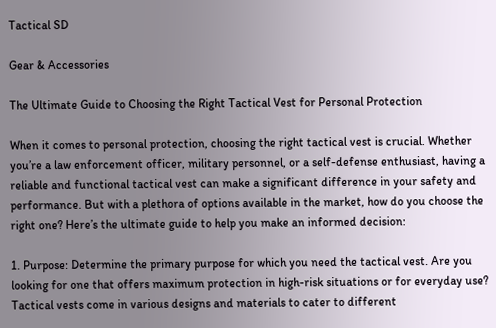Tactical SD

Gear & Accessories

The Ultimate Guide to Choosing the Right Tactical Vest for Personal Protection

When it comes to personal protection, choosing the right tactical vest is crucial. Whether you’re a law enforcement officer, military personnel, or a self-defense enthusiast, having a reliable and functional tactical vest can make a significant difference in your safety and performance. But with a plethora of options available in the market, how do you choose the right one? Here’s the ultimate guide to help you make an informed decision:

1. Purpose: Determine the primary purpose for which you need the tactical vest. Are you looking for one that offers maximum protection in high-risk situations or for everyday use? Tactical vests come in various designs and materials to cater to different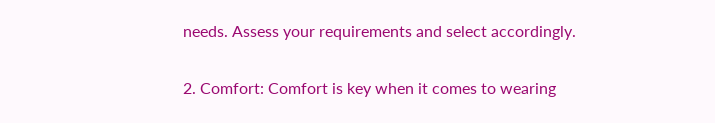needs. Assess your requirements and select accordingly.

2. Comfort: Comfort is key when it comes to wearing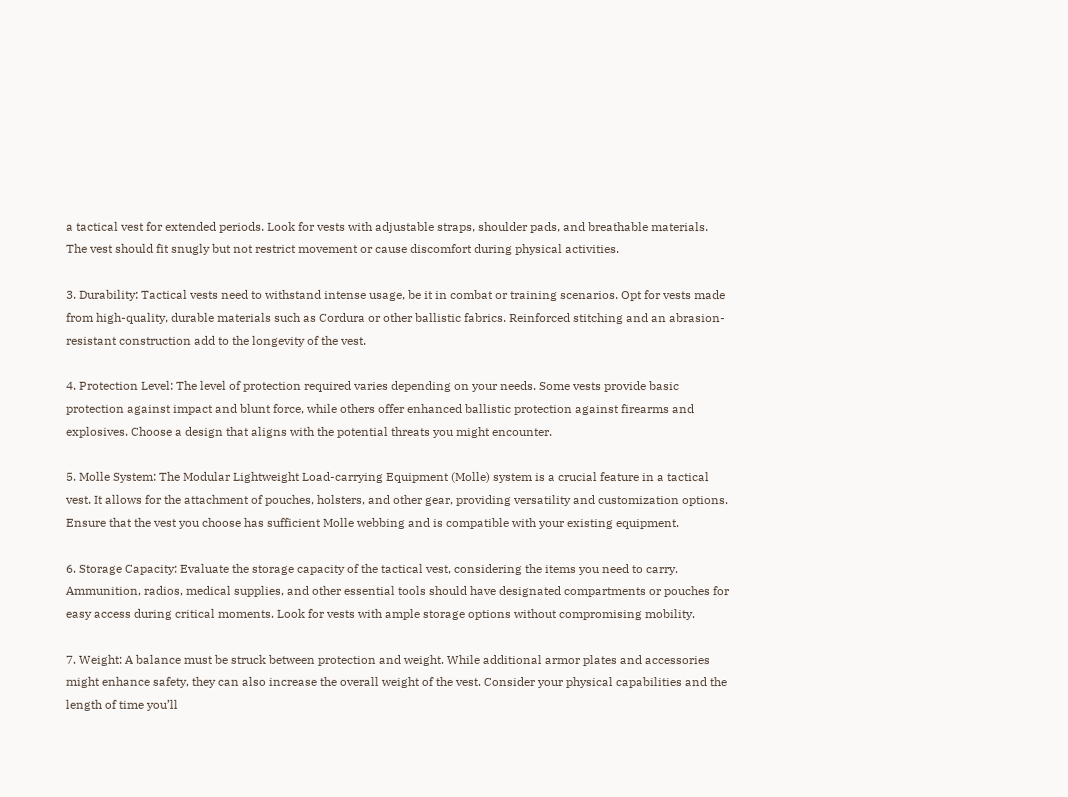a tactical vest for extended periods. Look for vests with adjustable straps, shoulder pads, and breathable materials. The vest should fit snugly but not restrict movement or cause discomfort during physical activities.

3. Durability: Tactical vests need to withstand intense usage, be it in combat or training scenarios. Opt for vests made from high-quality, durable materials such as Cordura or other ballistic fabrics. Reinforced stitching and an abrasion-resistant construction add to the longevity of the vest.

4. Protection Level: The level of protection required varies depending on your needs. Some vests provide basic protection against impact and blunt force, while others offer enhanced ballistic protection against firearms and explosives. Choose a design that aligns with the potential threats you might encounter.

5. Molle System: The Modular Lightweight Load-carrying Equipment (Molle) system is a crucial feature in a tactical vest. It allows for the attachment of pouches, holsters, and other gear, providing versatility and customization options. Ensure that the vest you choose has sufficient Molle webbing and is compatible with your existing equipment.

6. Storage Capacity: Evaluate the storage capacity of the tactical vest, considering the items you need to carry. Ammunition, radios, medical supplies, and other essential tools should have designated compartments or pouches for easy access during critical moments. Look for vests with ample storage options without compromising mobility.

7. Weight: A balance must be struck between protection and weight. While additional armor plates and accessories might enhance safety, they can also increase the overall weight of the vest. Consider your physical capabilities and the length of time you’ll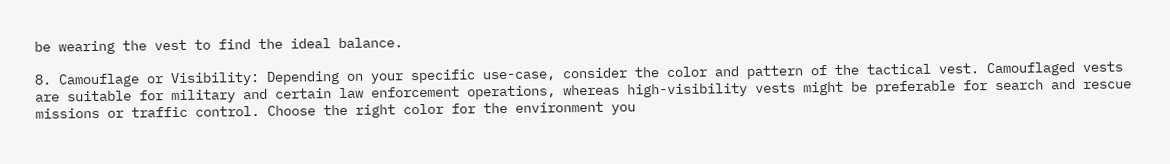be wearing the vest to find the ideal balance.

8. Camouflage or Visibility: Depending on your specific use-case, consider the color and pattern of the tactical vest. Camouflaged vests are suitable for military and certain law enforcement operations, whereas high-visibility vests might be preferable for search and rescue missions or traffic control. Choose the right color for the environment you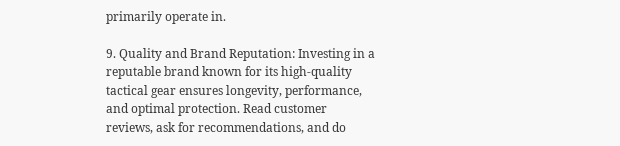primarily operate in.

9. Quality and Brand Reputation: Investing in a reputable brand known for its high-quality tactical gear ensures longevity, performance, and optimal protection. Read customer reviews, ask for recommendations, and do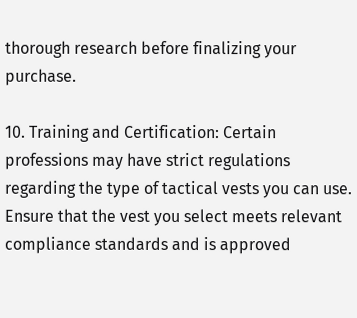thorough research before finalizing your purchase.

10. Training and Certification: Certain professions may have strict regulations regarding the type of tactical vests you can use. Ensure that the vest you select meets relevant compliance standards and is approved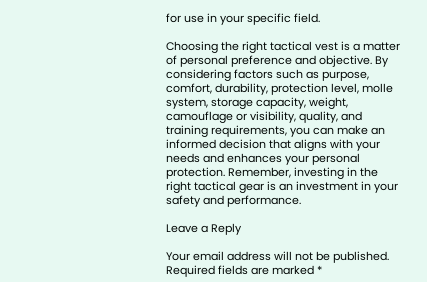for use in your specific field.

Choosing the right tactical vest is a matter of personal preference and objective. By considering factors such as purpose, comfort, durability, protection level, molle system, storage capacity, weight, camouflage or visibility, quality, and training requirements, you can make an informed decision that aligns with your needs and enhances your personal protection. Remember, investing in the right tactical gear is an investment in your safety and performance.

Leave a Reply

Your email address will not be published. Required fields are marked *